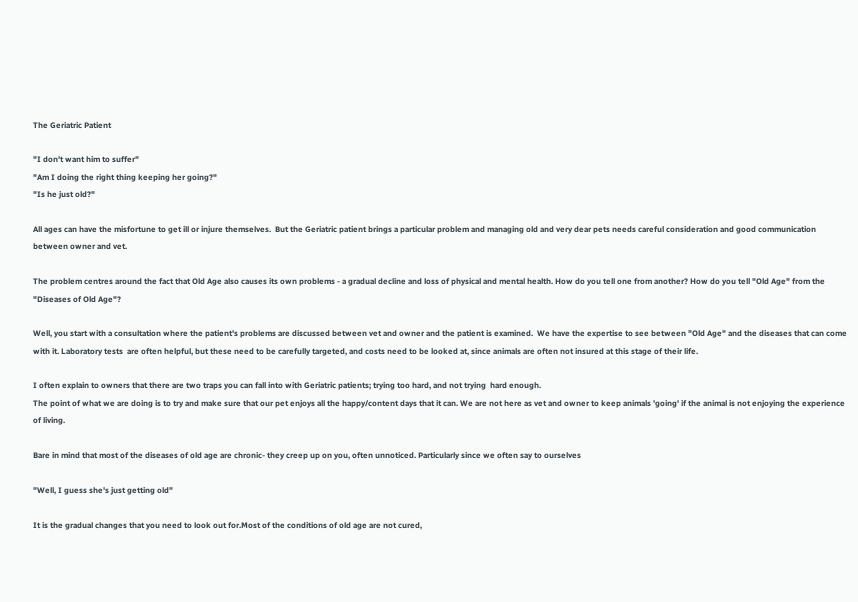The Geriatric Patient

"I don't want him to suffer"
"Am I doing the right thing keeping her going?"
"Is he just old?"

All ages can have the misfortune to get ill or injure themselves.  But the Geriatric patient brings a particular problem and managing old and very dear pets needs careful consideration and good communication between owner and vet.

The problem centres around the fact that Old Age also causes its own problems - a gradual decline and loss of physical and mental health. How do you tell one from another? How do you tell "Old Age" from the "Diseases of Old Age"?

Well, you start with a consultation where the patient's problems are discussed between vet and owner and the patient is examined.  We have the expertise to see between "Old Age" and the diseases that can come with it. Laboratory tests  are often helpful, but these need to be carefully targeted, and costs need to be looked at, since animals are often not insured at this stage of their life.

I often explain to owners that there are two traps you can fall into with Geriatric patients; trying too hard, and not trying  hard enough.
The point of what we are doing is to try and make sure that our pet enjoys all the happy/content days that it can. We are not here as vet and owner to keep animals 'going' if the animal is not enjoying the experience of living.

Bare in mind that most of the diseases of old age are chronic- they creep up on you, often unnoticed. Particularly since we often say to ourselves

"Well, I guess she's just getting old"

It is the gradual changes that you need to look out for.Most of the conditions of old age are not cured,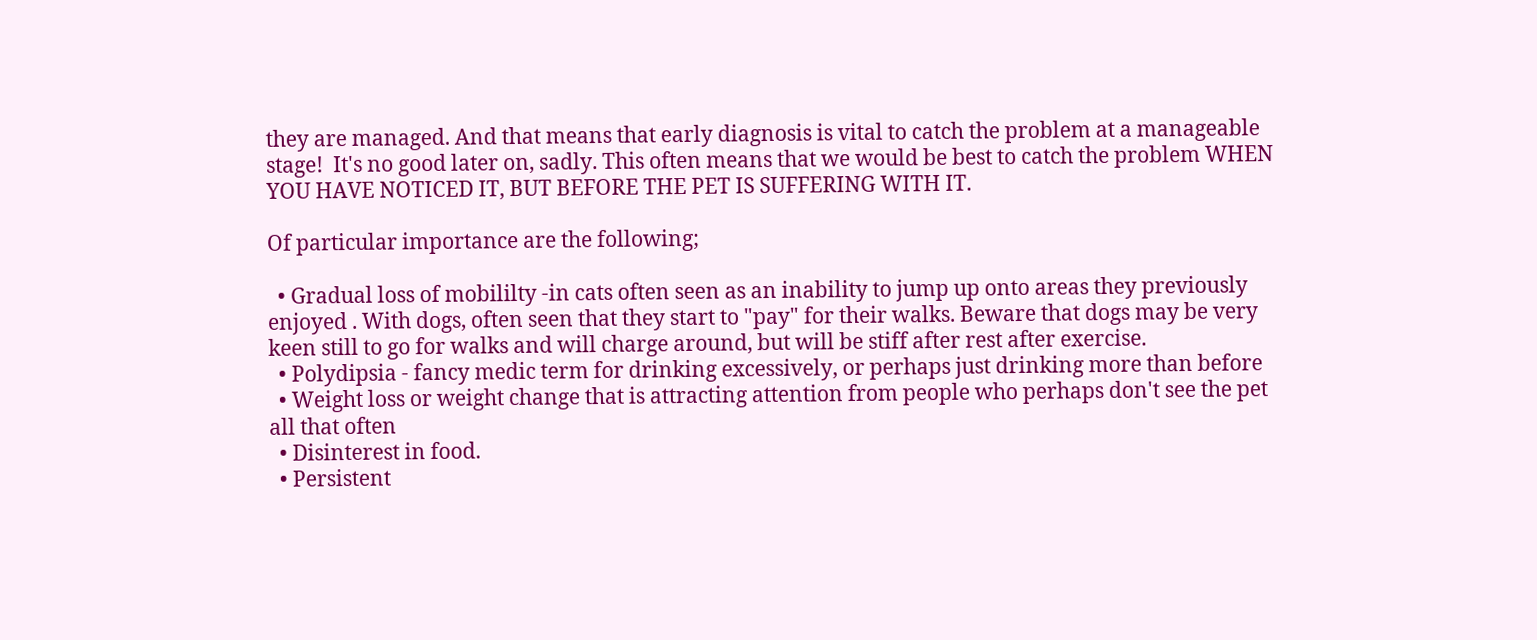they are managed. And that means that early diagnosis is vital to catch the problem at a manageable stage!  It's no good later on, sadly. This often means that we would be best to catch the problem WHEN YOU HAVE NOTICED IT, BUT BEFORE THE PET IS SUFFERING WITH IT.

Of particular importance are the following;

  • Gradual loss of mobililty -in cats often seen as an inability to jump up onto areas they previously enjoyed . With dogs, often seen that they start to "pay" for their walks. Beware that dogs may be very keen still to go for walks and will charge around, but will be stiff after rest after exercise.
  • Polydipsia - fancy medic term for drinking excessively, or perhaps just drinking more than before
  • Weight loss or weight change that is attracting attention from people who perhaps don't see the pet all that often
  • Disinterest in food.
  • Persistent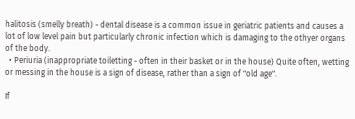halitosis (smelly breath) - dental disease is a common issue in geriatric patients and causes a lot of low level pain but particularly chronic infection which is damaging to the othyer organs of the body.
  • Periuria (inappropriate toiletting - often in their basket or in the house) Quite often, wetting or messing in the house is a sign of disease, rather than a sign of "old age".

If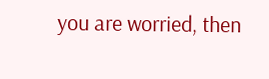you are worried, then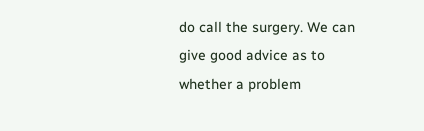do call the surgery. We can give good advice as to whether a problem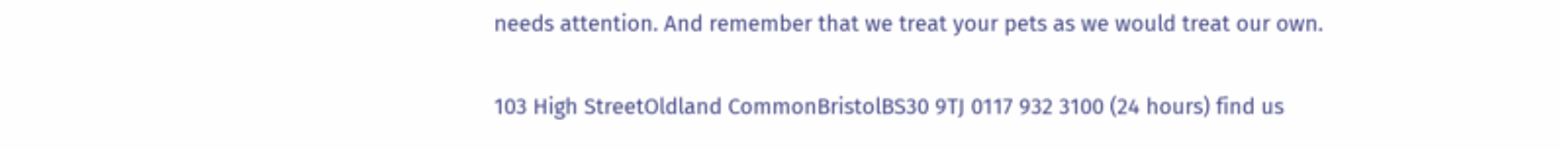needs attention. And remember that we treat your pets as we would treat our own.

103 High StreetOldland CommonBristolBS30 9TJ 0117 932 3100 (24 hours) find us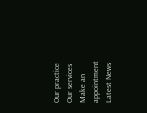Our practice
Our services
Make an appointment
Latest News